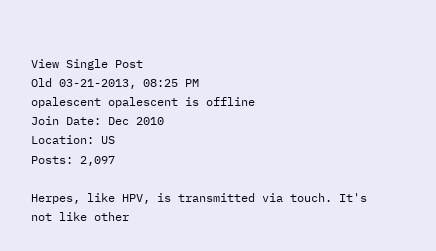View Single Post
Old 03-21-2013, 08:25 PM
opalescent opalescent is offline
Join Date: Dec 2010
Location: US
Posts: 2,097

Herpes, like HPV, is transmitted via touch. It's not like other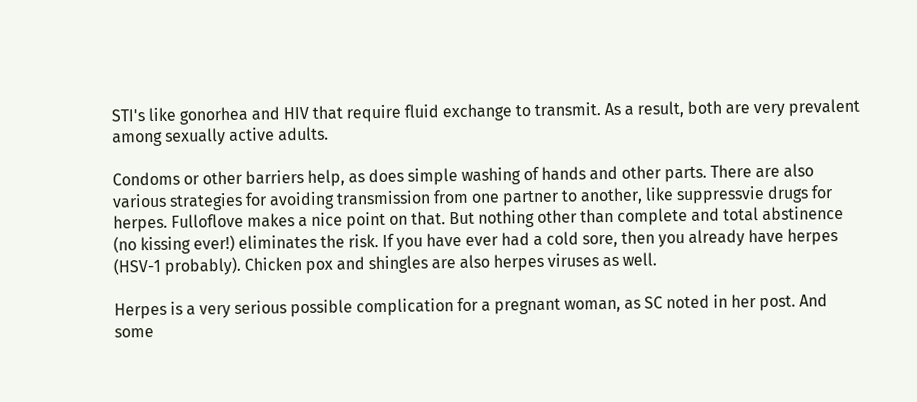STI's like gonorhea and HIV that require fluid exchange to transmit. As a result, both are very prevalent among sexually active adults.

Condoms or other barriers help, as does simple washing of hands and other parts. There are also various strategies for avoiding transmission from one partner to another, like suppressvie drugs for herpes. Fulloflove makes a nice point on that. But nothing other than complete and total abstinence (no kissing ever!) eliminates the risk. If you have ever had a cold sore, then you already have herpes (HSV-1 probably). Chicken pox and shingles are also herpes viruses as well.

Herpes is a very serious possible complication for a pregnant woman, as SC noted in her post. And some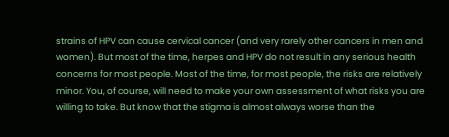strains of HPV can cause cervical cancer (and very rarely other cancers in men and women). But most of the time, herpes and HPV do not result in any serious health concerns for most people. Most of the time, for most people, the risks are relatively minor. You, of course, will need to make your own assessment of what risks you are willing to take. But know that the stigma is almost always worse than the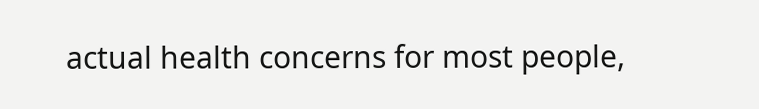actual health concerns for most people,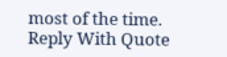most of the time.
Reply With Quote